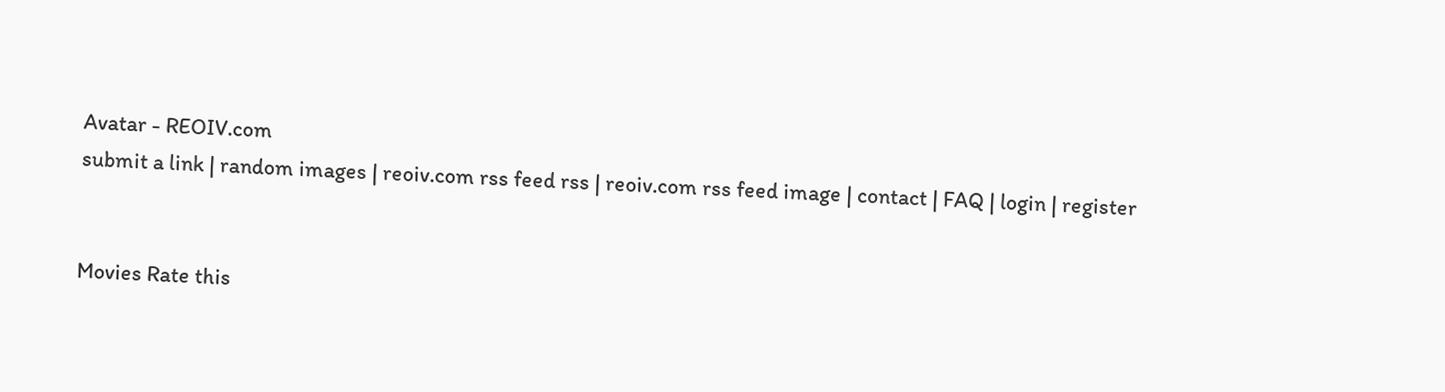Avatar - REOIV.com
submit a link | random images | reoiv.com rss feed rss | reoiv.com rss feed image | contact | FAQ | login | register


Movies Rate this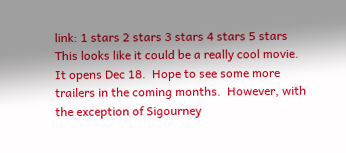link: 1 stars 2 stars 3 stars 4 stars 5 stars
This looks like it could be a really cool movie.  It opens Dec 18.  Hope to see some more trailers in the coming months.  However, with the exception of Sigourney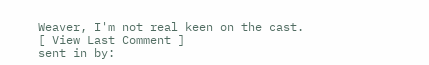Weaver, I'm not real keen on the cast.
[ View Last Comment ]
sent in by: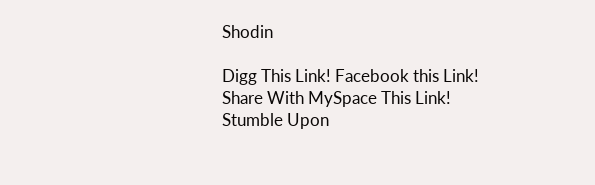Shodin

Digg This Link! Facebook this Link! Share With MySpace This Link! Stumble Upon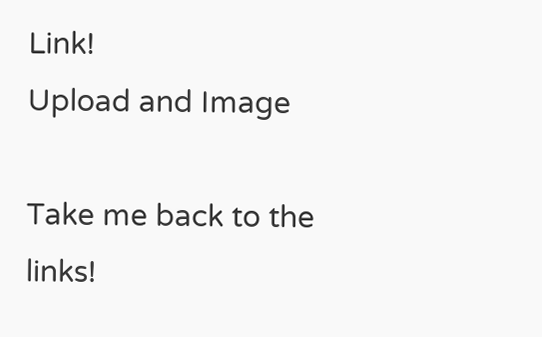Link!
Upload and Image

Take me back to the links!